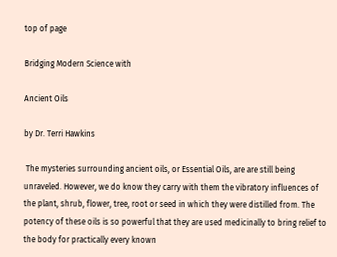top of page

Bridging Modern Science with

Ancient Oils

by Dr. Terri Hawkins

 The mysteries surrounding ancient oils, or Essential Oils, are are still being unraveled. However, we do know they carry with them the vibratory influences of the plant, shrub, flower, tree, root or seed in which they were distilled from. The potency of these oils is so powerful that they are used medicinally to bring relief to the body for practically every known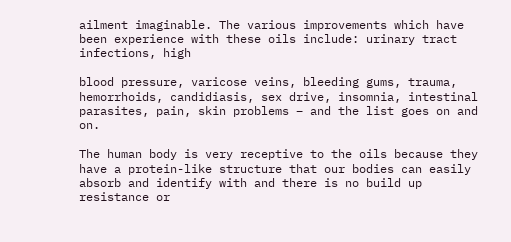ailment imaginable. The various improvements which have been experience with these oils include: urinary tract infections, high

blood pressure, varicose veins, bleeding gums, trauma, hemorrhoids, candidiasis, sex drive, insomnia, intestinal parasites, pain, skin problems – and the list goes on and on.

The human body is very receptive to the oils because they have a protein-like structure that our bodies can easily absorb and identify with and there is no build up resistance or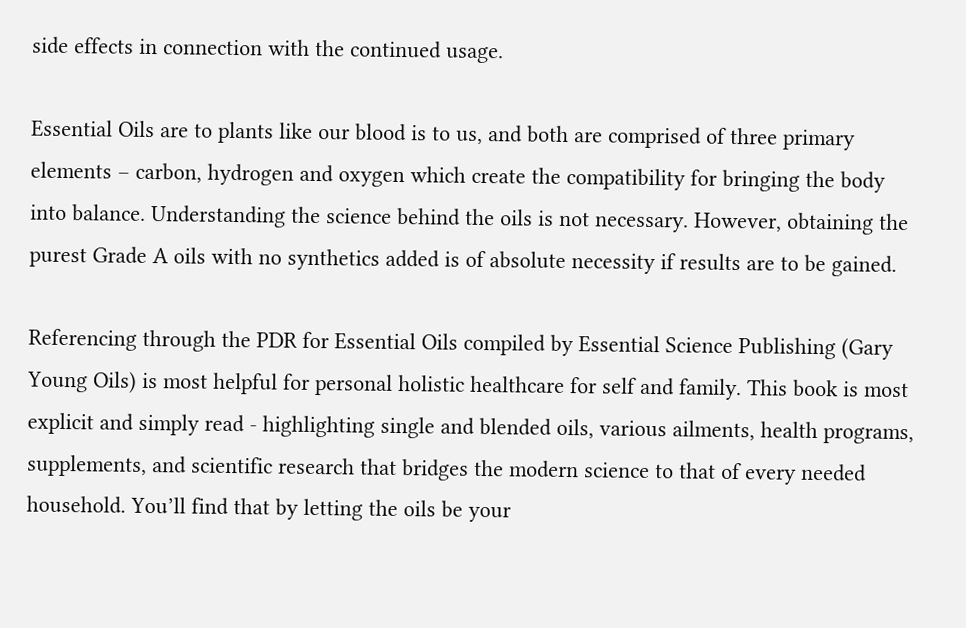side effects in connection with the continued usage.

Essential Oils are to plants like our blood is to us, and both are comprised of three primary elements – carbon, hydrogen and oxygen which create the compatibility for bringing the body into balance. Understanding the science behind the oils is not necessary. However, obtaining the purest Grade A oils with no synthetics added is of absolute necessity if results are to be gained.

Referencing through the PDR for Essential Oils compiled by Essential Science Publishing (Gary Young Oils) is most helpful for personal holistic healthcare for self and family. This book is most explicit and simply read - highlighting single and blended oils, various ailments, health programs, supplements, and scientific research that bridges the modern science to that of every needed household. You’ll find that by letting the oils be your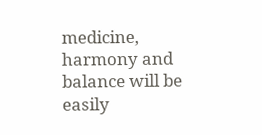medicine, harmony and balance will be easily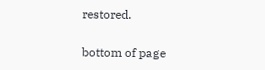restored.

bottom of page